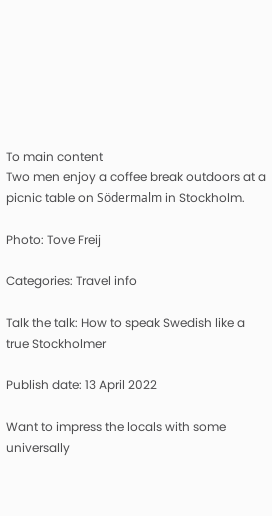To main content
Two men enjoy a coffee break outdoors at a picnic table on Södermalm in Stockholm.

Photo: Tove Freij

Categories: Travel info

Talk the talk: How to speak Swedish like a true Stockholmer

Publish date: 13 April 2022

Want to impress the locals with some universally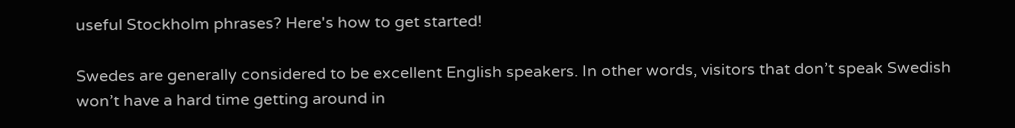useful Stockholm phrases? Here's how to get started!

Swedes are generally considered to be excellent English speakers. In other words, visitors that don’t speak Swedish won’t have a hard time getting around in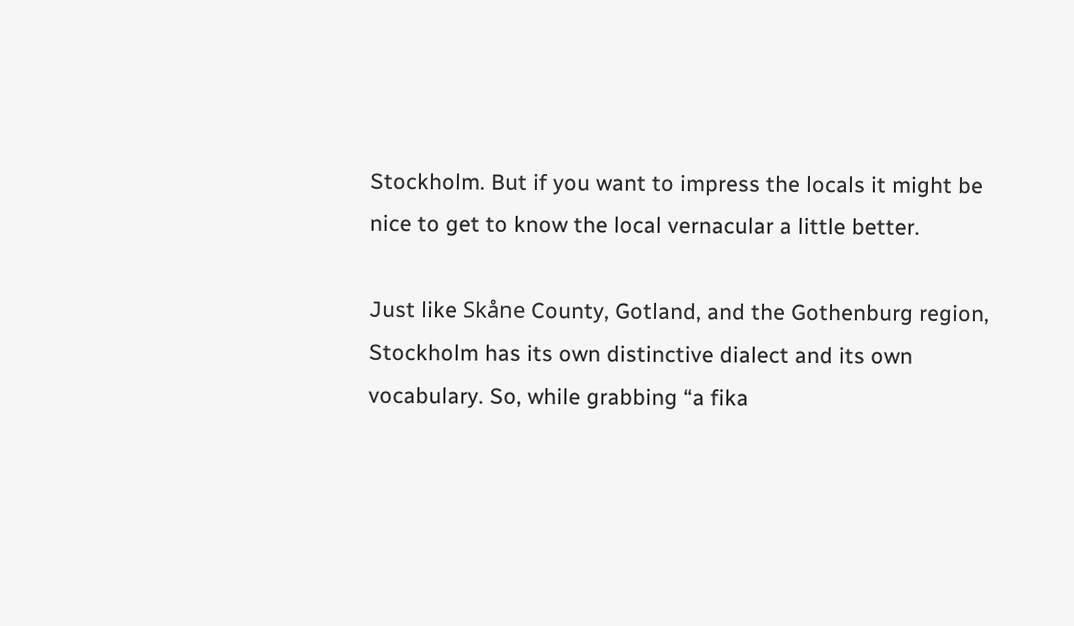Stockholm. But if you want to impress the locals it might be nice to get to know the local vernacular a little better.

Just like Skåne County, Gotland, and the Gothenburg region, Stockholm has its own distinctive dialect and its own vocabulary. So, while grabbing “a fika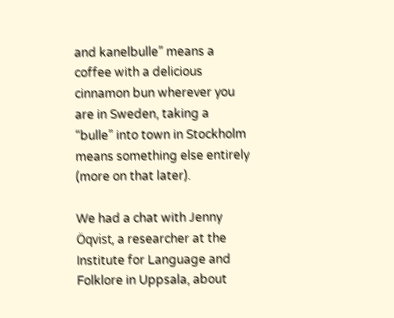and kanelbulle” means a coffee with a delicious cinnamon bun wherever you are in Sweden, taking a “bulle” into town in Stockholm means something else entirely (more on that later).

We had a chat with Jenny Öqvist, a researcher at the Institute for Language and Folklore in Uppsala, about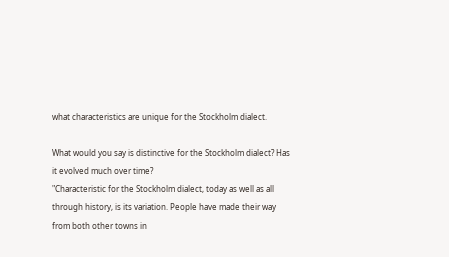what characteristics are unique for the Stockholm dialect.

What would you say is distinctive for the Stockholm dialect? Has it evolved much over time?
"Characteristic for the Stockholm dialect, today as well as all through history, is its variation. People have made their way from both other towns in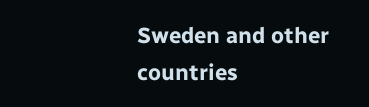Sweden and other countries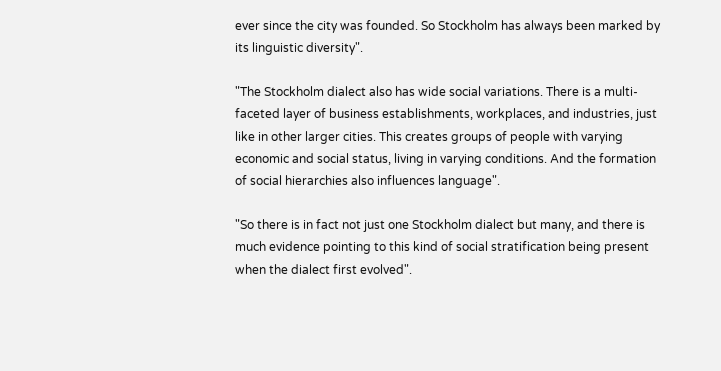ever since the city was founded. So Stockholm has always been marked by its linguistic diversity".

"The Stockholm dialect also has wide social variations. There is a multi-faceted layer of business establishments, workplaces, and industries, just like in other larger cities. This creates groups of people with varying economic and social status, living in varying conditions. And the formation of social hierarchies also influences language".

"So there is in fact not just one Stockholm dialect but many, and there is much evidence pointing to this kind of social stratification being present when the dialect first evolved".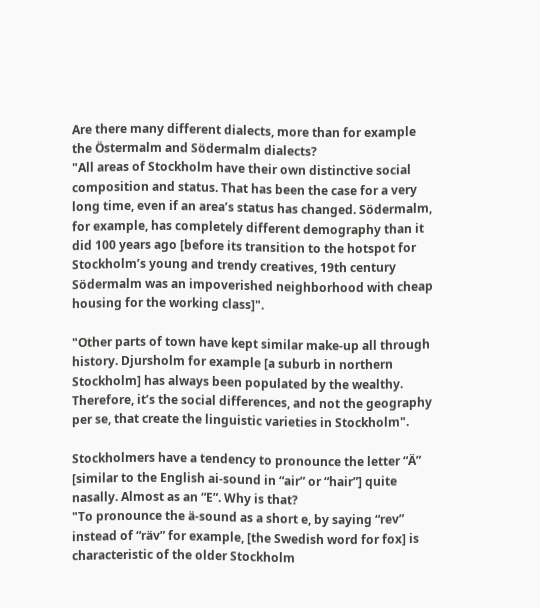Are there many different dialects, more than for example the Östermalm and Södermalm dialects?
"All areas of Stockholm have their own distinctive social composition and status. That has been the case for a very long time, even if an area’s status has changed. Södermalm, for example, has completely different demography than it did 100 years ago [before its transition to the hotspot for Stockholm’s young and trendy creatives, 19th century Södermalm was an impoverished neighborhood with cheap housing for the working class]".

"Other parts of town have kept similar make-up all through history. Djursholm for example [a suburb in northern Stockholm] has always been populated by the wealthy. Therefore, it’s the social differences, and not the geography per se, that create the linguistic varieties in Stockholm".

Stockholmers have a tendency to pronounce the letter “Ä” [similar to the English ai-sound in “air” or “hair”] quite nasally. Almost as an “E”. Why is that?
"To pronounce the ä-sound as a short e, by saying “rev” instead of “räv” for example, [the Swedish word for fox] is characteristic of the older Stockholm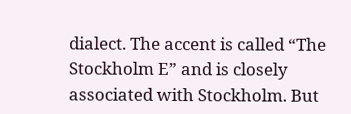dialect. The accent is called “The Stockholm E” and is closely associated with Stockholm. But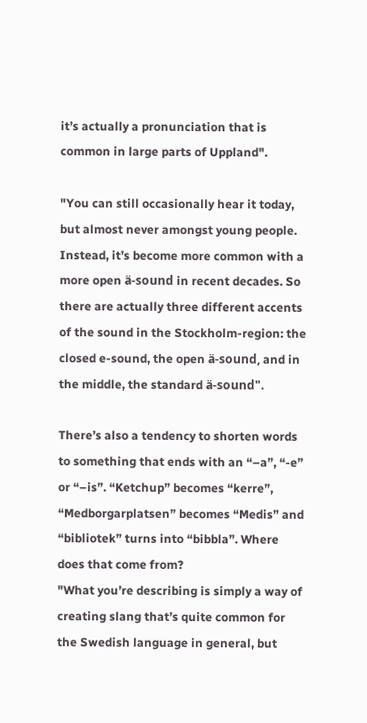it’s actually a pronunciation that is common in large parts of Uppland".

"You can still occasionally hear it today, but almost never amongst young people. Instead, it’s become more common with a more open ä-sound in recent decades. So there are actually three different accents of the sound in the Stockholm-region: the closed e-sound, the open ä-sound, and in the middle, the standard ä-sound".

There’s also a tendency to shorten words to something that ends with an “–a”, “-e” or “–is”. “Ketchup” becomes “kerre”, “Medborgarplatsen” becomes “Medis” and “bibliotek” turns into “bibbla”. Where does that come from?
"What you’re describing is simply a way of creating slang that’s quite common for the Swedish language in general, but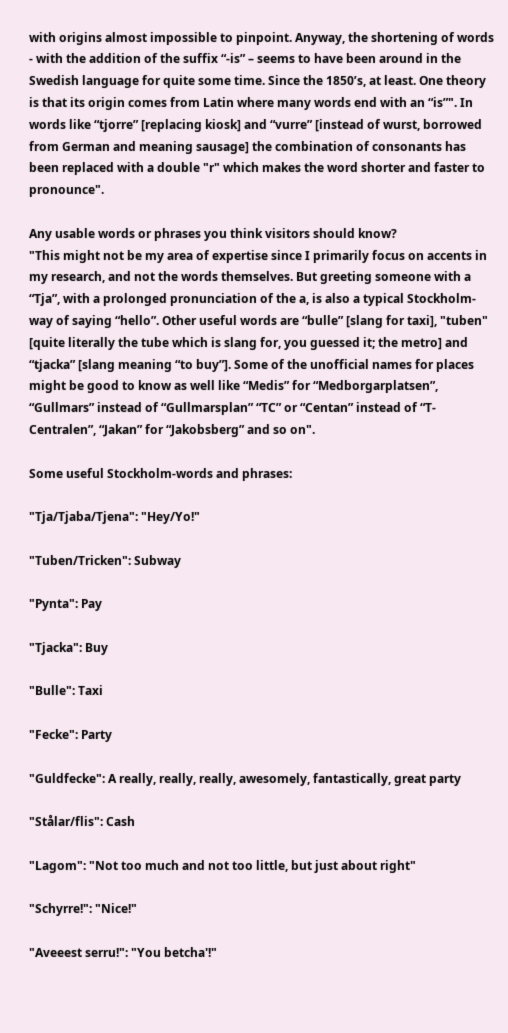with origins almost impossible to pinpoint. Anyway, the shortening of words - with the addition of the suffix “-is” – seems to have been around in the Swedish language for quite some time. Since the 1850’s, at least. One theory is that its origin comes from Latin where many words end with an “is”". In words like “tjorre” [replacing kiosk] and “vurre” [instead of wurst, borrowed from German and meaning sausage] the combination of consonants has been replaced with a double "r" which makes the word shorter and faster to pronounce".

Any usable words or phrases you think visitors should know?
"This might not be my area of expertise since I primarily focus on accents in my research, and not the words themselves. But greeting someone with a “Tja”, with a prolonged pronunciation of the a, is also a typical Stockholm-way of saying “hello”. Other useful words are “bulle” [slang for taxi], "tuben" [quite literally the tube which is slang for, you guessed it; the metro] and “tjacka” [slang meaning “to buy”]. Some of the unofficial names for places might be good to know as well like “Medis” for “Medborgarplatsen”, “Gullmars” instead of “Gullmarsplan” “TC” or “Centan” instead of “T-Centralen”, “Jakan” for “Jakobsberg” and so on".

Some useful Stockholm-words and phrases:

"Tja/Tjaba/Tjena": "Hey/Yo!"

"Tuben/Tricken": Subway

"Pynta": Pay

"Tjacka": Buy

"Bulle": Taxi

"Fecke": Party

"Guldfecke": A really, really, really, awesomely, fantastically, great party

"Stålar/flis": Cash

"Lagom": "Not too much and not too little, but just about right"

"Schyrre!": "Nice!"

"Aveeest serru!": "You betcha'!"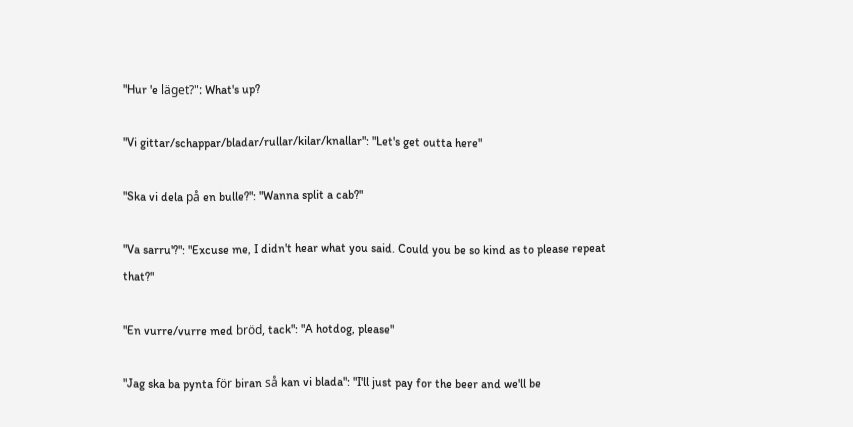"Hur 'e läget?": What's up?

"Vi gittar/schappar/bladar/rullar/kilar/knallar": "Let's get outta here"

"Ska vi dela på en bulle?": "Wanna split a cab?"

"Va sarru'?": "Excuse me, I didn't hear what you said. Could you be so kind as to please repeat that?"

"En vurre/vurre med bröd, tack": "A hotdog, please"

"Jag ska ba pynta för biran så kan vi blada": "I'll just pay for the beer and we'll be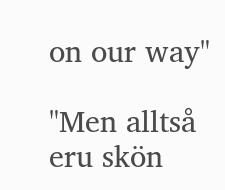on our way"

"Men alltså eru skön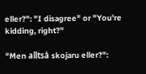eller?": "I disagree" or "You're kidding, right?"

"Men alltså skojaru eller?":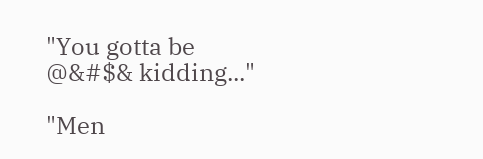"You gotta be @&#$& kidding..."

"Men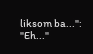liksom ba...": "Eh..."